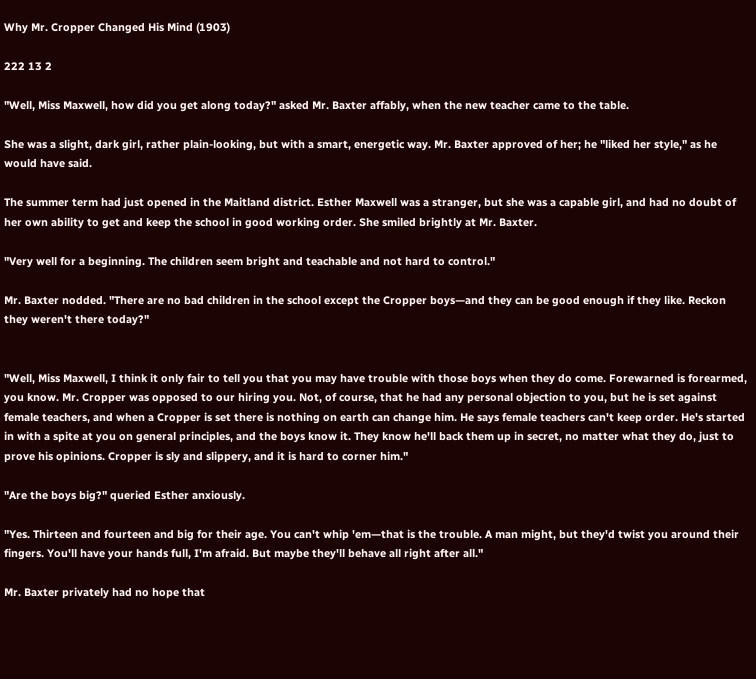Why Mr. Cropper Changed His Mind (1903)

222 13 2

"Well, Miss Maxwell, how did you get along today?" asked Mr. Baxter affably, when the new teacher came to the table.

She was a slight, dark girl, rather plain-looking, but with a smart, energetic way. Mr. Baxter approved of her; he "liked her style," as he would have said.

The summer term had just opened in the Maitland district. Esther Maxwell was a stranger, but she was a capable girl, and had no doubt of her own ability to get and keep the school in good working order. She smiled brightly at Mr. Baxter.

"Very well for a beginning. The children seem bright and teachable and not hard to control."

Mr. Baxter nodded. "There are no bad children in the school except the Cropper boys—and they can be good enough if they like. Reckon they weren't there today?"


"Well, Miss Maxwell, I think it only fair to tell you that you may have trouble with those boys when they do come. Forewarned is forearmed, you know. Mr. Cropper was opposed to our hiring you. Not, of course, that he had any personal objection to you, but he is set against female teachers, and when a Cropper is set there is nothing on earth can change him. He says female teachers can't keep order. He's started in with a spite at you on general principles, and the boys know it. They know he'll back them up in secret, no matter what they do, just to prove his opinions. Cropper is sly and slippery, and it is hard to corner him."

"Are the boys big?" queried Esther anxiously.

"Yes. Thirteen and fourteen and big for their age. You can't whip 'em—that is the trouble. A man might, but they'd twist you around their fingers. You'll have your hands full, I'm afraid. But maybe they'll behave all right after all."

Mr. Baxter privately had no hope that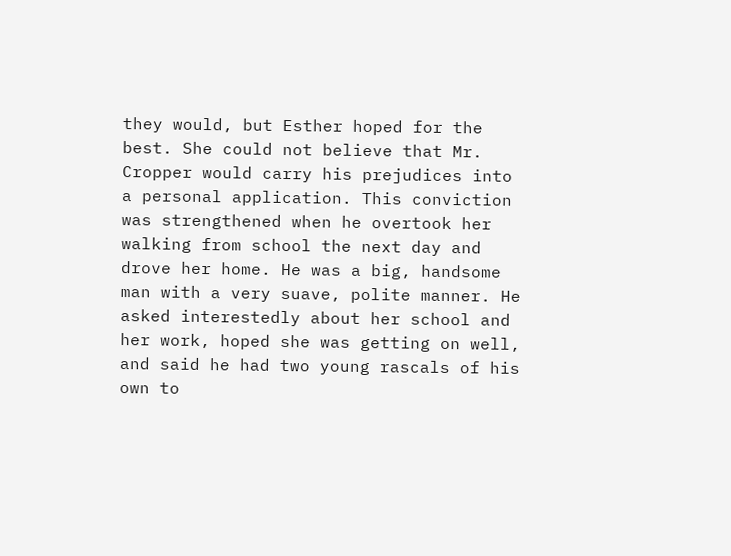they would, but Esther hoped for the best. She could not believe that Mr. Cropper would carry his prejudices into a personal application. This conviction was strengthened when he overtook her walking from school the next day and drove her home. He was a big, handsome man with a very suave, polite manner. He asked interestedly about her school and her work, hoped she was getting on well, and said he had two young rascals of his own to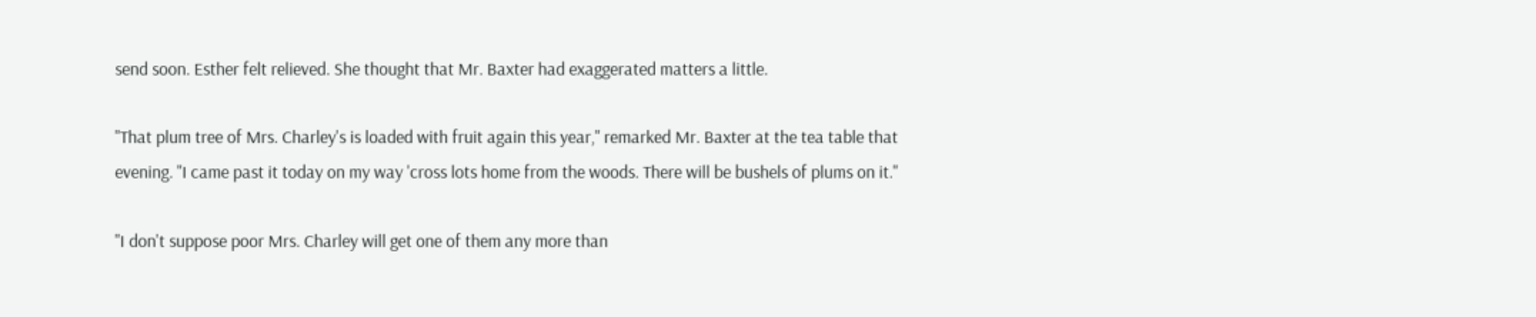send soon. Esther felt relieved. She thought that Mr. Baxter had exaggerated matters a little.

"That plum tree of Mrs. Charley's is loaded with fruit again this year," remarked Mr. Baxter at the tea table that evening. "I came past it today on my way 'cross lots home from the woods. There will be bushels of plums on it."

"I don't suppose poor Mrs. Charley will get one of them any more than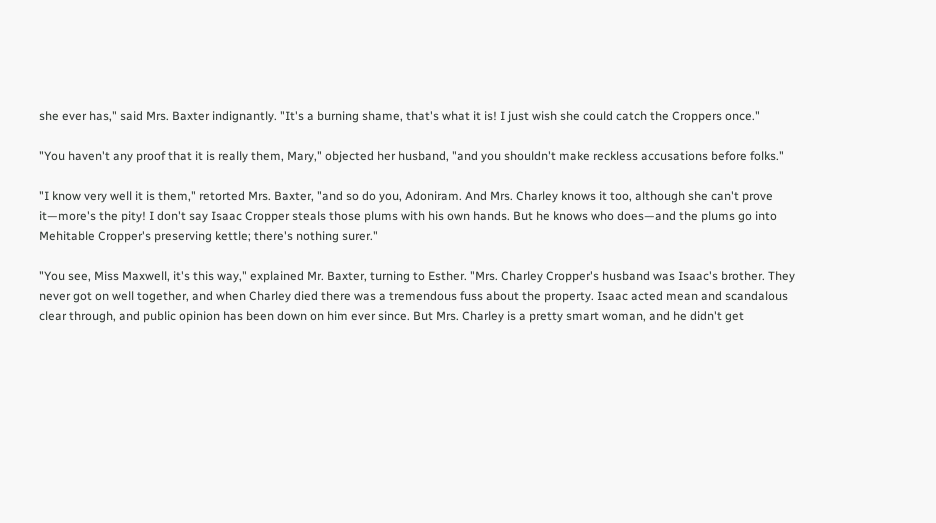she ever has," said Mrs. Baxter indignantly. "It's a burning shame, that's what it is! I just wish she could catch the Croppers once."

"You haven't any proof that it is really them, Mary," objected her husband, "and you shouldn't make reckless accusations before folks."

"I know very well it is them," retorted Mrs. Baxter, "and so do you, Adoniram. And Mrs. Charley knows it too, although she can't prove it—more's the pity! I don't say Isaac Cropper steals those plums with his own hands. But he knows who does—and the plums go into Mehitable Cropper's preserving kettle; there's nothing surer."

"You see, Miss Maxwell, it's this way," explained Mr. Baxter, turning to Esther. "Mrs. Charley Cropper's husband was Isaac's brother. They never got on well together, and when Charley died there was a tremendous fuss about the property. Isaac acted mean and scandalous clear through, and public opinion has been down on him ever since. But Mrs. Charley is a pretty smart woman, and he didn't get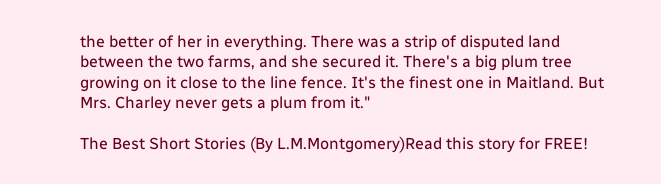the better of her in everything. There was a strip of disputed land between the two farms, and she secured it. There's a big plum tree growing on it close to the line fence. It's the finest one in Maitland. But Mrs. Charley never gets a plum from it."

The Best Short Stories (By L.M.Montgomery)Read this story for FREE!